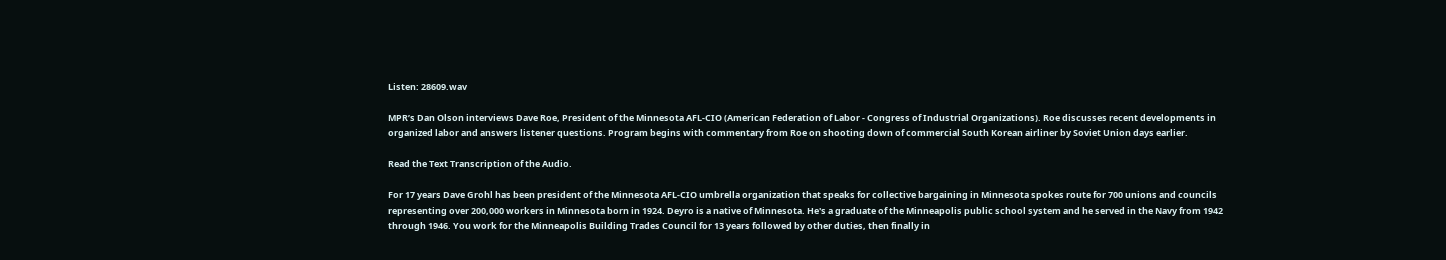Listen: 28609.wav

MPR’s Dan Olson interviews Dave Roe, President of the Minnesota AFL-CIO (American Federation of Labor - Congress of Industrial Organizations). Roe discusses recent developments in organized labor and answers listener questions. Program begins with commentary from Roe on shooting down of commercial South Korean airliner by Soviet Union days earlier.

Read the Text Transcription of the Audio.

For 17 years Dave Grohl has been president of the Minnesota AFL-CIO umbrella organization that speaks for collective bargaining in Minnesota spokes route for 700 unions and councils representing over 200,000 workers in Minnesota born in 1924. Deyro is a native of Minnesota. He's a graduate of the Minneapolis public school system and he served in the Navy from 1942 through 1946. You work for the Minneapolis Building Trades Council for 13 years followed by other duties, then finally in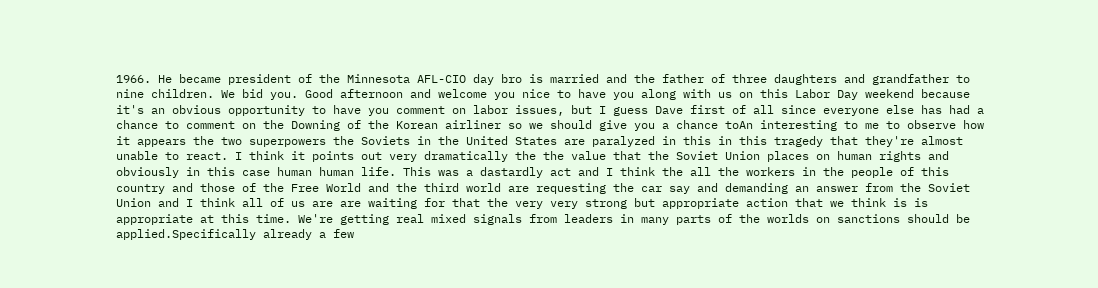1966. He became president of the Minnesota AFL-CIO day bro is married and the father of three daughters and grandfather to nine children. We bid you. Good afternoon and welcome you nice to have you along with us on this Labor Day weekend because it's an obvious opportunity to have you comment on labor issues, but I guess Dave first of all since everyone else has had a chance to comment on the Downing of the Korean airliner so we should give you a chance toAn interesting to me to observe how it appears the two superpowers the Soviets in the United States are paralyzed in this in this tragedy that they're almost unable to react. I think it points out very dramatically the the value that the Soviet Union places on human rights and obviously in this case human human life. This was a dastardly act and I think the all the workers in the people of this country and those of the Free World and the third world are requesting the car say and demanding an answer from the Soviet Union and I think all of us are are waiting for that the very very strong but appropriate action that we think is is appropriate at this time. We're getting real mixed signals from leaders in many parts of the worlds on sanctions should be applied.Specifically already a few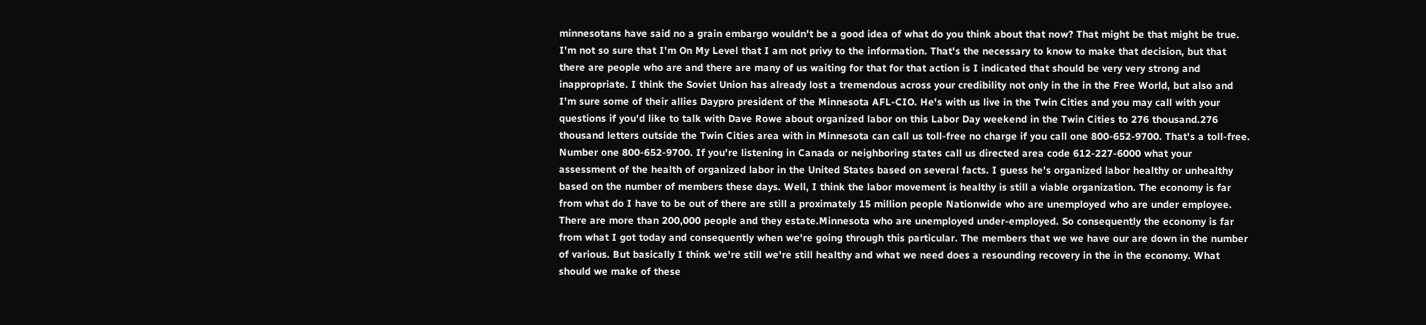minnesotans have said no a grain embargo wouldn't be a good idea of what do you think about that now? That might be that might be true. I'm not so sure that I'm On My Level that I am not privy to the information. That's the necessary to know to make that decision, but that there are people who are and there are many of us waiting for that for that action is I indicated that should be very very strong and inappropriate. I think the Soviet Union has already lost a tremendous across your credibility not only in the in the Free World, but also and I'm sure some of their allies Daypro president of the Minnesota AFL-CIO. He's with us live in the Twin Cities and you may call with your questions if you'd like to talk with Dave Rowe about organized labor on this Labor Day weekend in the Twin Cities to 276 thousand.276 thousand letters outside the Twin Cities area with in Minnesota can call us toll-free no charge if you call one 800-652-9700. That's a toll-free. Number one 800-652-9700. If you're listening in Canada or neighboring states call us directed area code 612-227-6000 what your assessment of the health of organized labor in the United States based on several facts. I guess he's organized labor healthy or unhealthy based on the number of members these days. Well, I think the labor movement is healthy is still a viable organization. The economy is far from what do I have to be out of there are still a proximately 15 million people Nationwide who are unemployed who are under employee. There are more than 200,000 people and they estate.Minnesota who are unemployed under-employed. So consequently the economy is far from what I got today and consequently when we're going through this particular. The members that we we have our are down in the number of various. But basically I think we're still we're still healthy and what we need does a resounding recovery in the in the economy. What should we make of these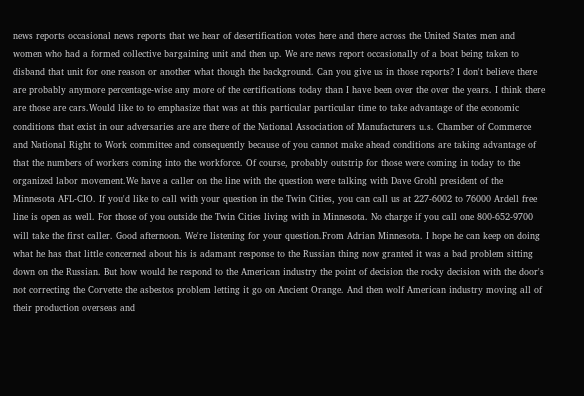news reports occasional news reports that we hear of desertification votes here and there across the United States men and women who had a formed collective bargaining unit and then up. We are news report occasionally of a boat being taken to disband that unit for one reason or another what though the background. Can you give us in those reports? I don't believe there are probably anymore percentage-wise any more of the certifications today than I have been over the over the years. I think there are those are cars.Would like to to emphasize that was at this particular particular time to take advantage of the economic conditions that exist in our adversaries are are there of the National Association of Manufacturers u.s. Chamber of Commerce and National Right to Work committee and consequently because of you cannot make ahead conditions are taking advantage of that the numbers of workers coming into the workforce. Of course, probably outstrip for those were coming in today to the organized labor movement.We have a caller on the line with the question were talking with Dave Grohl president of the Minnesota AFL-CIO. If you'd like to call with your question in the Twin Cities, you can call us at 227-6002 to 76000 Ardell free line is open as well. For those of you outside the Twin Cities living with in Minnesota. No charge if you call one 800-652-9700 will take the first caller. Good afternoon. We're listening for your question.From Adrian Minnesota. I hope he can keep on doing what he has that little concerned about his is adamant response to the Russian thing now granted it was a bad problem sitting down on the Russian. But how would he respond to the American industry the point of decision the rocky decision with the door's not correcting the Corvette the asbestos problem letting it go on Ancient Orange. And then wolf American industry moving all of their production overseas and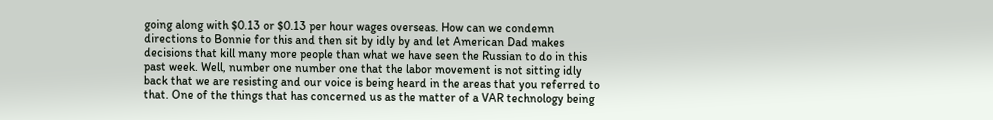going along with $0.13 or $0.13 per hour wages overseas. How can we condemn directions to Bonnie for this and then sit by idly by and let American Dad makes decisions that kill many more people than what we have seen the Russian to do in this past week. Well, number one number one that the labor movement is not sitting idly back that we are resisting and our voice is being heard in the areas that you referred to that. One of the things that has concerned us as the matter of a VAR technology being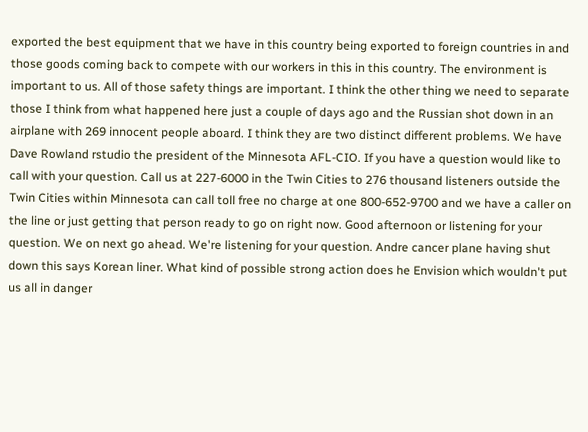exported the best equipment that we have in this country being exported to foreign countries in and those goods coming back to compete with our workers in this in this country. The environment is important to us. All of those safety things are important. I think the other thing we need to separate those I think from what happened here just a couple of days ago and the Russian shot down in an airplane with 269 innocent people aboard. I think they are two distinct different problems. We have Dave Rowland rstudio the president of the Minnesota AFL-CIO. If you have a question would like to call with your question. Call us at 227-6000 in the Twin Cities to 276 thousand listeners outside the Twin Cities within Minnesota can call toll free no charge at one 800-652-9700 and we have a caller on the line or just getting that person ready to go on right now. Good afternoon or listening for your question. We on next go ahead. We're listening for your question. Andre cancer plane having shut down this says Korean liner. What kind of possible strong action does he Envision which wouldn't put us all in danger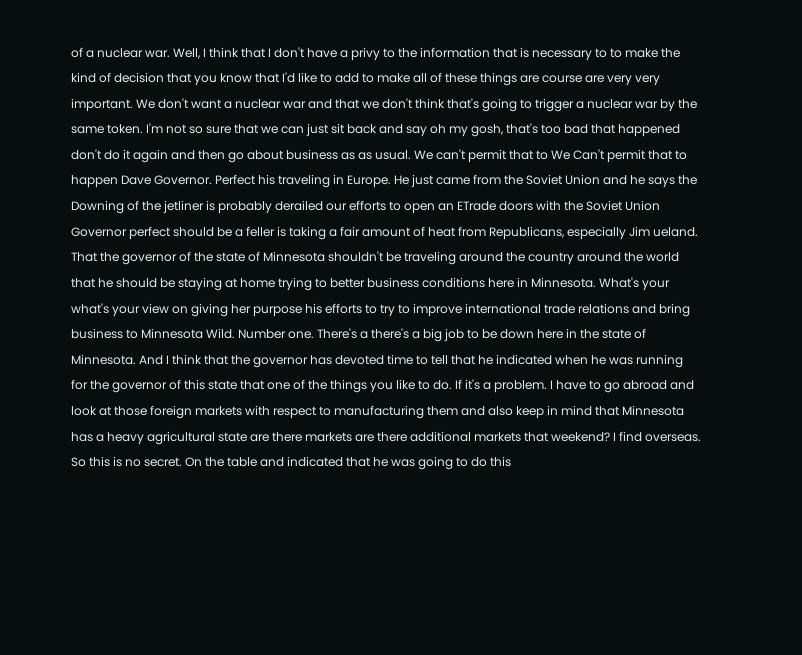of a nuclear war. Well, I think that I don't have a privy to the information that is necessary to to make the kind of decision that you know that I'd like to add to make all of these things are course are very very important. We don't want a nuclear war and that we don't think that's going to trigger a nuclear war by the same token. I'm not so sure that we can just sit back and say oh my gosh, that's too bad that happened don't do it again and then go about business as as usual. We can't permit that to We Can't permit that to happen Dave Governor. Perfect his traveling in Europe. He just came from the Soviet Union and he says the Downing of the jetliner is probably derailed our efforts to open an ETrade doors with the Soviet Union Governor perfect should be a feller is taking a fair amount of heat from Republicans, especially Jim ueland. That the governor of the state of Minnesota shouldn't be traveling around the country around the world that he should be staying at home trying to better business conditions here in Minnesota. What's your what's your view on giving her purpose his efforts to try to improve international trade relations and bring business to Minnesota Wild. Number one. There's a there's a big job to be down here in the state of Minnesota. And I think that the governor has devoted time to tell that he indicated when he was running for the governor of this state that one of the things you like to do. If it's a problem. I have to go abroad and look at those foreign markets with respect to manufacturing them and also keep in mind that Minnesota has a heavy agricultural state are there markets are there additional markets that weekend? I find overseas. So this is no secret. On the table and indicated that he was going to do this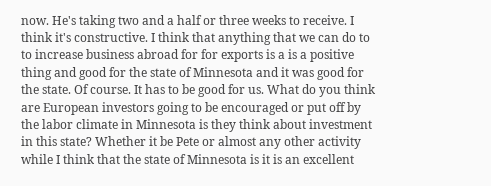now. He's taking two and a half or three weeks to receive. I think it's constructive. I think that anything that we can do to to increase business abroad for for exports is a is a positive thing and good for the state of Minnesota and it was good for the state. Of course. It has to be good for us. What do you think are European investors going to be encouraged or put off by the labor climate in Minnesota is they think about investment in this state? Whether it be Pete or almost any other activity while I think that the state of Minnesota is it is an excellent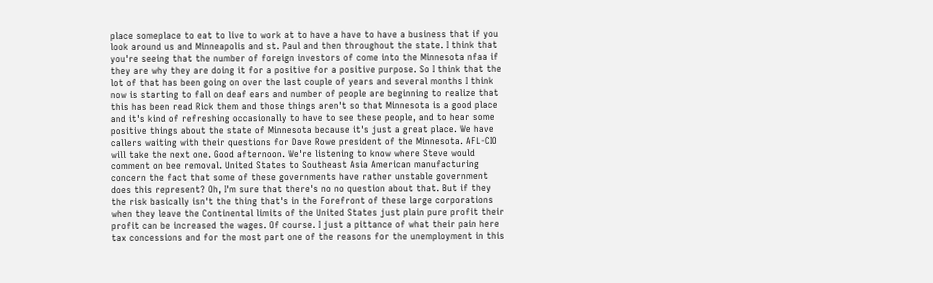place someplace to eat to live to work at to have a have to have a business that if you look around us and Minneapolis and st. Paul and then throughout the state. I think that you're seeing that the number of foreign investors of come into the Minnesota nfaa if they are why they are doing it for a positive for a positive purpose. So I think that the lot of that has been going on over the last couple of years and several months I think now is starting to fall on deaf ears and number of people are beginning to realize that this has been read Rick them and those things aren't so that Minnesota is a good place and it's kind of refreshing occasionally to have to see these people, and to hear some positive things about the state of Minnesota because it's just a great place. We have callers waiting with their questions for Dave Rowe president of the Minnesota. AFL-CIO will take the next one. Good afternoon. We're listening to know where Steve would comment on bee removal. United States to Southeast Asia American manufacturing concern the fact that some of these governments have rather unstable government does this represent? Oh, I'm sure that there's no no question about that. But if they the risk basically isn't the thing that's in the Forefront of these large corporations when they leave the Continental limits of the United States just plain pure profit their profit can be increased the wages. Of course. I just a pittance of what their pain here tax concessions and for the most part one of the reasons for the unemployment in this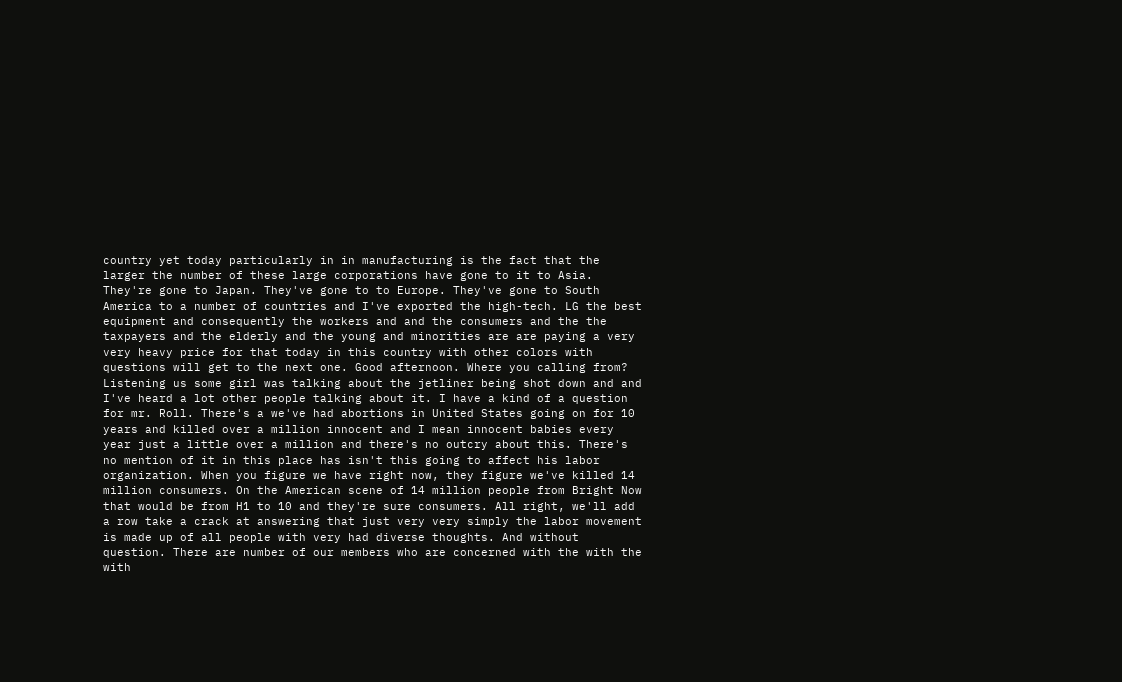country yet today particularly in in manufacturing is the fact that the larger the number of these large corporations have gone to it to Asia. They're gone to Japan. They've gone to to Europe. They've gone to South America to a number of countries and I've exported the high-tech. LG the best equipment and consequently the workers and and the consumers and the the taxpayers and the elderly and the young and minorities are are paying a very very heavy price for that today in this country with other colors with questions will get to the next one. Good afternoon. Where you calling from? Listening us some girl was talking about the jetliner being shot down and and I've heard a lot other people talking about it. I have a kind of a question for mr. Roll. There's a we've had abortions in United States going on for 10 years and killed over a million innocent and I mean innocent babies every year just a little over a million and there's no outcry about this. There's no mention of it in this place has isn't this going to affect his labor organization. When you figure we have right now, they figure we've killed 14 million consumers. On the American scene of 14 million people from Bright Now that would be from H1 to 10 and they're sure consumers. All right, we'll add a row take a crack at answering that just very very simply the labor movement is made up of all people with very had diverse thoughts. And without question. There are number of our members who are concerned with the with the with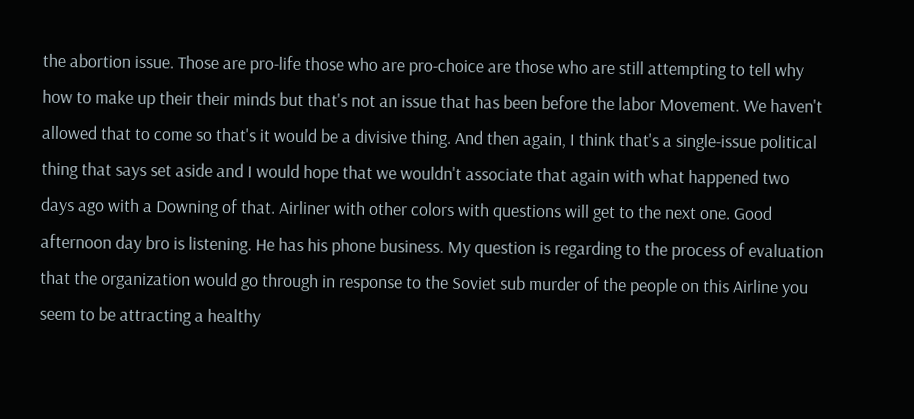the abortion issue. Those are pro-life those who are pro-choice are those who are still attempting to tell why how to make up their their minds but that's not an issue that has been before the labor Movement. We haven't allowed that to come so that's it would be a divisive thing. And then again, I think that's a single-issue political thing that says set aside and I would hope that we wouldn't associate that again with what happened two days ago with a Downing of that. Airliner with other colors with questions will get to the next one. Good afternoon day bro is listening. He has his phone business. My question is regarding to the process of evaluation that the organization would go through in response to the Soviet sub murder of the people on this Airline you seem to be attracting a healthy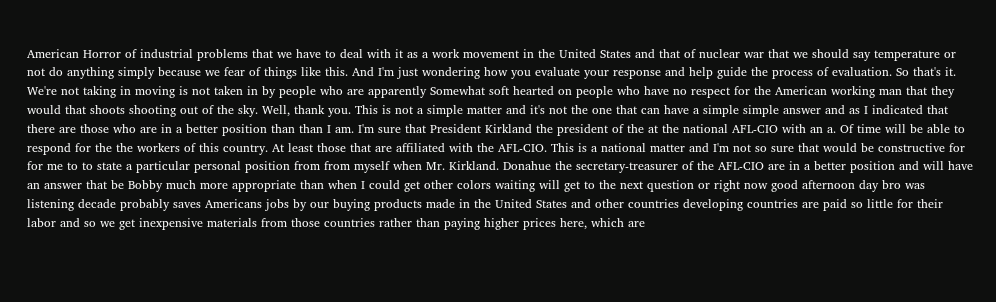American Horror of industrial problems that we have to deal with it as a work movement in the United States and that of nuclear war that we should say temperature or not do anything simply because we fear of things like this. And I'm just wondering how you evaluate your response and help guide the process of evaluation. So that's it. We're not taking in moving is not taken in by people who are apparently Somewhat soft hearted on people who have no respect for the American working man that they would that shoots shooting out of the sky. Well, thank you. This is not a simple matter and it's not the one that can have a simple simple answer and as I indicated that there are those who are in a better position than than I am. I'm sure that President Kirkland the president of the at the national AFL-CIO with an a. Of time will be able to respond for the the workers of this country. At least those that are affiliated with the AFL-CIO. This is a national matter and I'm not so sure that would be constructive for for me to to state a particular personal position from from myself when Mr. Kirkland. Donahue the secretary-treasurer of the AFL-CIO are in a better position and will have an answer that be Bobby much more appropriate than when I could get other colors waiting will get to the next question or right now good afternoon day bro was listening decade probably saves Americans jobs by our buying products made in the United States and other countries developing countries are paid so little for their labor and so we get inexpensive materials from those countries rather than paying higher prices here, which are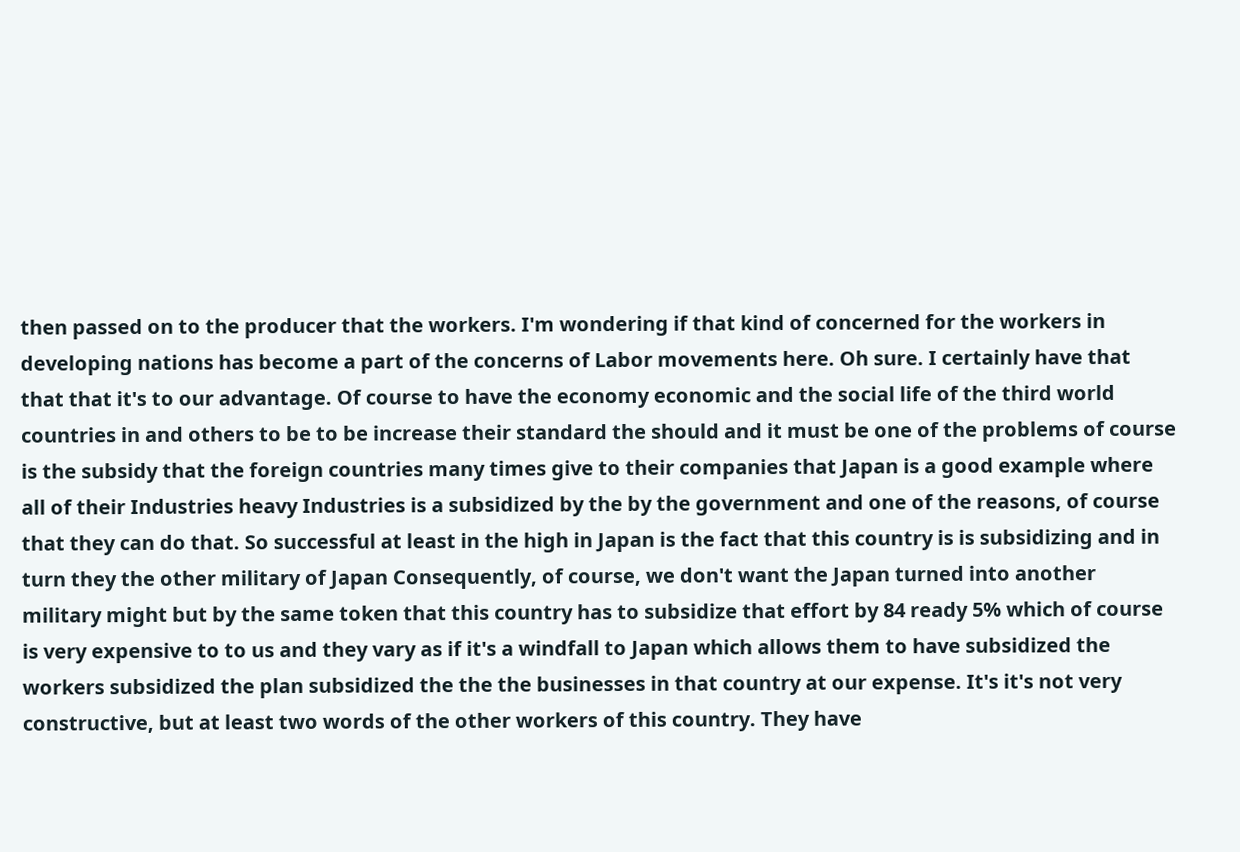then passed on to the producer that the workers. I'm wondering if that kind of concerned for the workers in developing nations has become a part of the concerns of Labor movements here. Oh sure. I certainly have that that that it's to our advantage. Of course to have the economy economic and the social life of the third world countries in and others to be to be increase their standard the should and it must be one of the problems of course is the subsidy that the foreign countries many times give to their companies that Japan is a good example where all of their Industries heavy Industries is a subsidized by the by the government and one of the reasons, of course that they can do that. So successful at least in the high in Japan is the fact that this country is is subsidizing and in turn they the other military of Japan Consequently, of course, we don't want the Japan turned into another military might but by the same token that this country has to subsidize that effort by 84 ready 5% which of course is very expensive to to us and they vary as if it's a windfall to Japan which allows them to have subsidized the workers subsidized the plan subsidized the the the businesses in that country at our expense. It's it's not very constructive, but at least two words of the other workers of this country. They have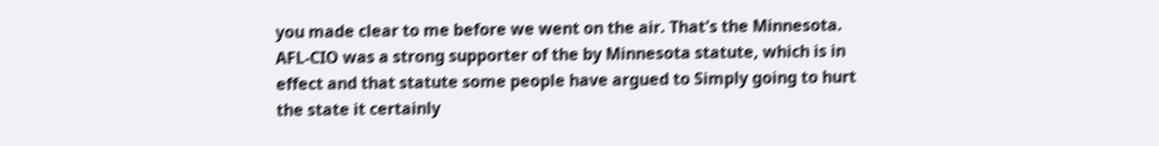you made clear to me before we went on the air. That's the Minnesota. AFL-CIO was a strong supporter of the by Minnesota statute, which is in effect and that statute some people have argued to Simply going to hurt the state it certainly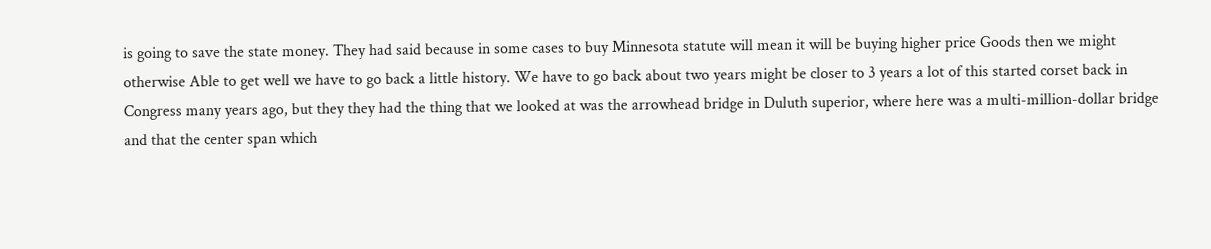is going to save the state money. They had said because in some cases to buy Minnesota statute will mean it will be buying higher price Goods then we might otherwise Able to get well we have to go back a little history. We have to go back about two years might be closer to 3 years a lot of this started corset back in Congress many years ago, but they they had the thing that we looked at was the arrowhead bridge in Duluth superior, where here was a multi-million-dollar bridge and that the center span which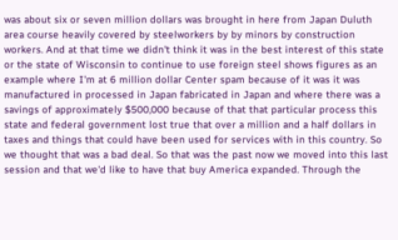was about six or seven million dollars was brought in here from Japan Duluth area course heavily covered by steelworkers by by minors by construction workers. And at that time we didn't think it was in the best interest of this state or the state of Wisconsin to continue to use foreign steel shows figures as an example where I'm at 6 million dollar Center spam because of it was it was manufactured in processed in Japan fabricated in Japan and where there was a savings of approximately $500,000 because of that that particular process this state and federal government lost true that over a million and a half dollars in taxes and things that could have been used for services with in this country. So we thought that was a bad deal. So that was the past now we moved into this last session and that we'd like to have that buy America expanded. Through the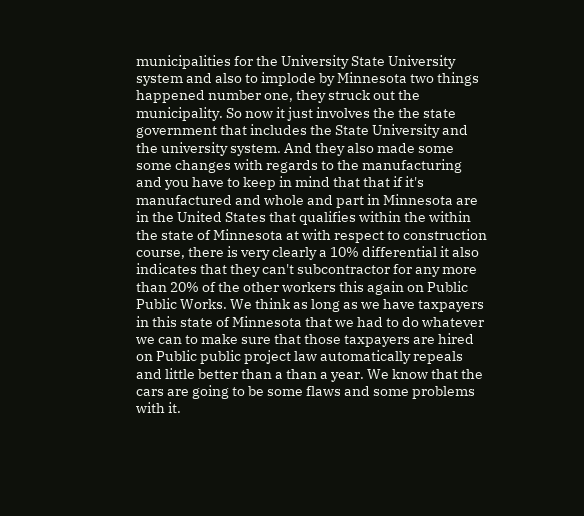municipalities for the University State University system and also to implode by Minnesota two things happened number one, they struck out the municipality. So now it just involves the the state government that includes the State University and the university system. And they also made some some changes with regards to the manufacturing and you have to keep in mind that that if it's manufactured and whole and part in Minnesota are in the United States that qualifies within the within the state of Minnesota at with respect to construction course, there is very clearly a 10% differential it also indicates that they can't subcontractor for any more than 20% of the other workers this again on Public Public Works. We think as long as we have taxpayers in this state of Minnesota that we had to do whatever we can to make sure that those taxpayers are hired on Public public project law automatically repeals and little better than a than a year. We know that the cars are going to be some flaws and some problems with it.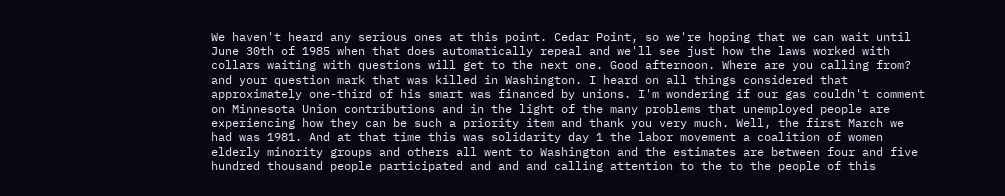We haven't heard any serious ones at this point. Cedar Point, so we're hoping that we can wait until June 30th of 1985 when that does automatically repeal and we'll see just how the laws worked with collars waiting with questions will get to the next one. Good afternoon. Where are you calling from? and your question mark that was killed in Washington. I heard on all things considered that approximately one-third of his smart was financed by unions. I'm wondering if our gas couldn't comment on Minnesota Union contributions and in the light of the many problems that unemployed people are experiencing how they can be such a priority item and thank you very much. Well, the first March we had was 1981. And at that time this was solidarity day 1 the labor movement a coalition of women elderly minority groups and others all went to Washington and the estimates are between four and five hundred thousand people participated and and and calling attention to the to the people of this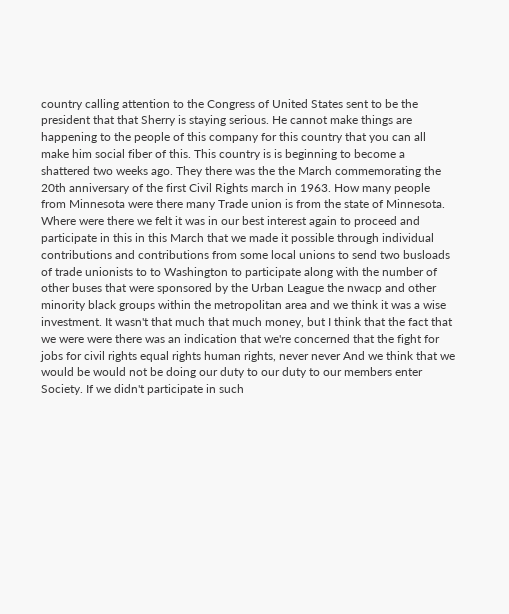country calling attention to the Congress of United States sent to be the president that that Sherry is staying serious. He cannot make things are happening to the people of this company for this country that you can all make him social fiber of this. This country is is beginning to become a shattered two weeks ago. They there was the the March commemorating the 20th anniversary of the first Civil Rights march in 1963. How many people from Minnesota were there many Trade union is from the state of Minnesota. Where were there we felt it was in our best interest again to proceed and participate in this in this March that we made it possible through individual contributions and contributions from some local unions to send two busloads of trade unionists to to Washington to participate along with the number of other buses that were sponsored by the Urban League the nwacp and other minority black groups within the metropolitan area and we think it was a wise investment. It wasn't that much that much money, but I think that the fact that we were were there was an indication that we're concerned that the fight for jobs for civil rights equal rights human rights, never never And we think that we would be would not be doing our duty to our duty to our members enter Society. If we didn't participate in such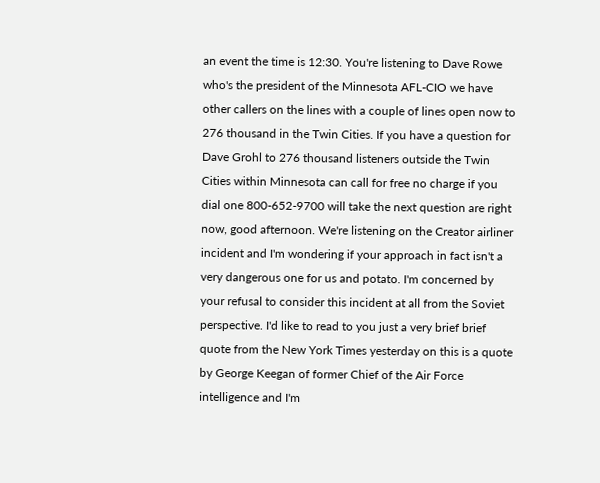an event the time is 12:30. You're listening to Dave Rowe who's the president of the Minnesota AFL-CIO we have other callers on the lines with a couple of lines open now to 276 thousand in the Twin Cities. If you have a question for Dave Grohl to 276 thousand listeners outside the Twin Cities within Minnesota can call for free no charge if you dial one 800-652-9700 will take the next question are right now, good afternoon. We're listening on the Creator airliner incident and I'm wondering if your approach in fact isn't a very dangerous one for us and potato. I'm concerned by your refusal to consider this incident at all from the Soviet perspective. I'd like to read to you just a very brief brief quote from the New York Times yesterday on this is a quote by George Keegan of former Chief of the Air Force intelligence and I'm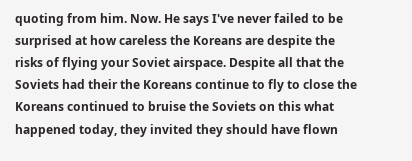quoting from him. Now. He says I've never failed to be surprised at how careless the Koreans are despite the risks of flying your Soviet airspace. Despite all that the Soviets had their the Koreans continue to fly to close the Koreans continued to bruise the Soviets on this what happened today, they invited they should have flown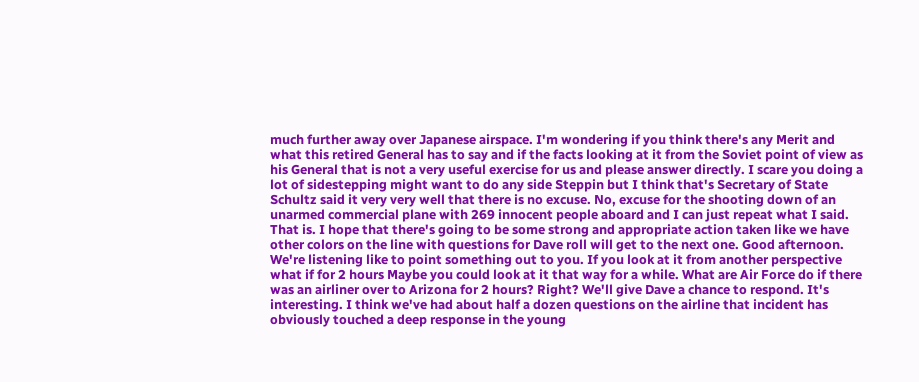much further away over Japanese airspace. I'm wondering if you think there's any Merit and what this retired General has to say and if the facts looking at it from the Soviet point of view as his General that is not a very useful exercise for us and please answer directly. I scare you doing a lot of sidestepping might want to do any side Steppin but I think that's Secretary of State Schultz said it very very well that there is no excuse. No, excuse for the shooting down of an unarmed commercial plane with 269 innocent people aboard and I can just repeat what I said. That is. I hope that there's going to be some strong and appropriate action taken like we have other colors on the line with questions for Dave roll will get to the next one. Good afternoon. We're listening like to point something out to you. If you look at it from another perspective what if for 2 hours Maybe you could look at it that way for a while. What are Air Force do if there was an airliner over to Arizona for 2 hours? Right? We'll give Dave a chance to respond. It's interesting. I think we've had about half a dozen questions on the airline that incident has obviously touched a deep response in the young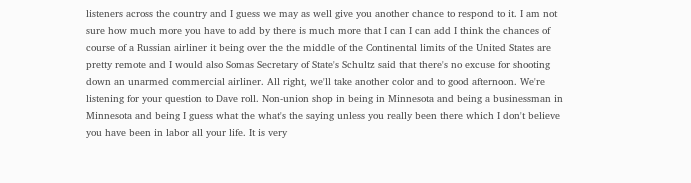listeners across the country and I guess we may as well give you another chance to respond to it. I am not sure how much more you have to add by there is much more that I can I can add I think the chances of course of a Russian airliner it being over the the middle of the Continental limits of the United States are pretty remote and I would also Somas Secretary of State's Schultz said that there's no excuse for shooting down an unarmed commercial airliner. All right, we'll take another color and to good afternoon. We're listening for your question to Dave roll. Non-union shop in being in Minnesota and being a businessman in Minnesota and being I guess what the what's the saying unless you really been there which I don't believe you have been in labor all your life. It is very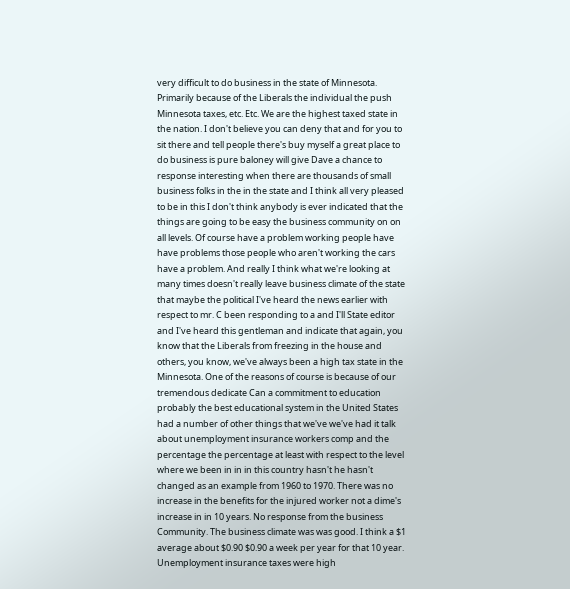very difficult to do business in the state of Minnesota. Primarily because of the Liberals the individual the push Minnesota taxes, etc. Etc. We are the highest taxed state in the nation. I don't believe you can deny that and for you to sit there and tell people there's buy myself a great place to do business is pure baloney will give Dave a chance to response interesting when there are thousands of small business folks in the in the state and I think all very pleased to be in this I don't think anybody is ever indicated that the things are going to be easy the business community on on all levels. Of course have a problem working people have have problems those people who aren't working the cars have a problem. And really I think what we're looking at many times doesn't really leave business climate of the state that maybe the political I've heard the news earlier with respect to mr. C been responding to a and I'll State editor and I've heard this gentleman and indicate that again, you know that the Liberals from freezing in the house and others, you know, we've always been a high tax state in the Minnesota. One of the reasons of course is because of our tremendous dedicate Can a commitment to education probably the best educational system in the United States had a number of other things that we've we've had it talk about unemployment insurance workers comp and the percentage the percentage at least with respect to the level where we been in in in this country hasn't he hasn't changed as an example from 1960 to 1970. There was no increase in the benefits for the injured worker not a dime's increase in in 10 years. No response from the business Community. The business climate was was good. I think a $1 average about $0.90 $0.90 a week per year for that 10 year. Unemployment insurance taxes were high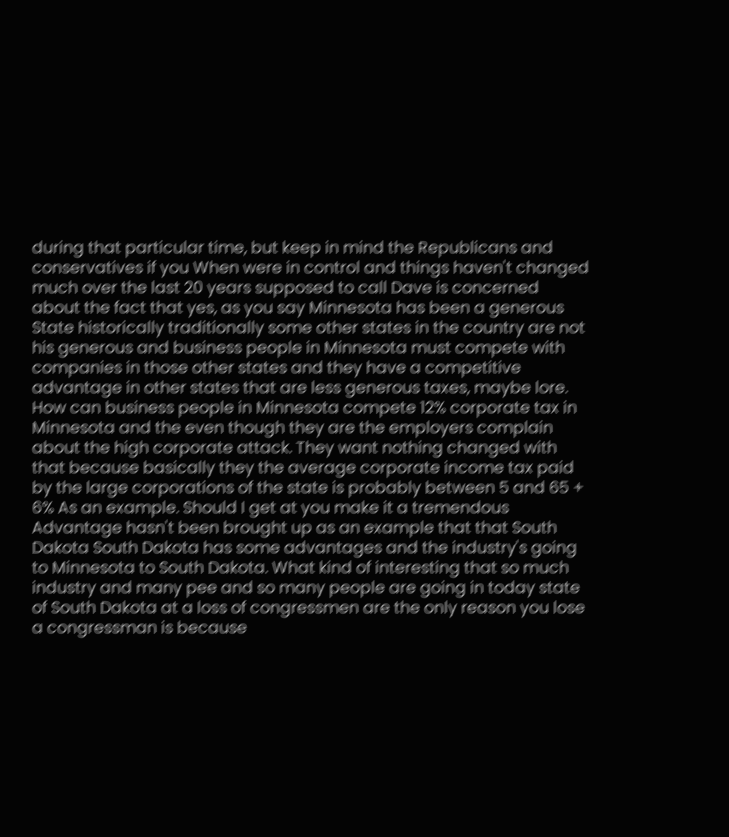during that particular time, but keep in mind the Republicans and conservatives if you When were in control and things haven't changed much over the last 20 years supposed to call Dave is concerned about the fact that yes, as you say Minnesota has been a generous State historically traditionally some other states in the country are not his generous and business people in Minnesota must compete with companies in those other states and they have a competitive advantage in other states that are less generous taxes, maybe lore. How can business people in Minnesota compete 12% corporate tax in Minnesota and the even though they are the employers complain about the high corporate attack. They want nothing changed with that because basically they the average corporate income tax paid by the large corporations of the state is probably between 5 and 65 + 6% As an example. Should I get at you make it a tremendous Advantage hasn't been brought up as an example that that South Dakota South Dakota has some advantages and the industry's going to Minnesota to South Dakota. What kind of interesting that so much industry and many pee and so many people are going in today state of South Dakota at a loss of congressmen are the only reason you lose a congressman is because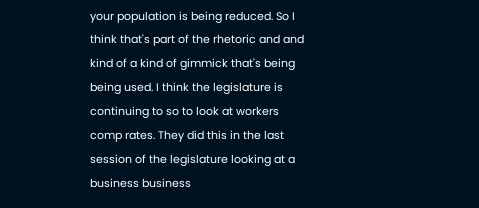your population is being reduced. So I think that's part of the rhetoric and and kind of a kind of gimmick that's being being used. I think the legislature is continuing to so to look at workers comp rates. They did this in the last session of the legislature looking at a business business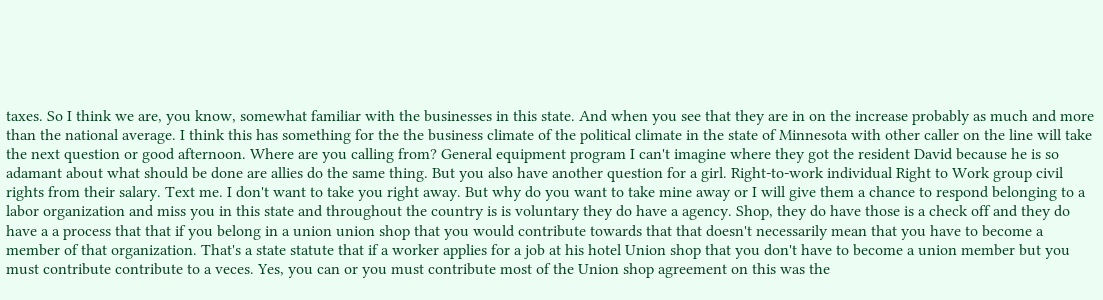taxes. So I think we are, you know, somewhat familiar with the businesses in this state. And when you see that they are in on the increase probably as much and more than the national average. I think this has something for the the business climate of the political climate in the state of Minnesota with other caller on the line will take the next question or good afternoon. Where are you calling from? General equipment program I can't imagine where they got the resident David because he is so adamant about what should be done are allies do the same thing. But you also have another question for a girl. Right-to-work individual Right to Work group civil rights from their salary. Text me. I don't want to take you right away. But why do you want to take mine away or I will give them a chance to respond belonging to a labor organization and miss you in this state and throughout the country is is voluntary they do have a agency. Shop, they do have those is a check off and they do have a a process that that if you belong in a union union shop that you would contribute towards that that doesn't necessarily mean that you have to become a member of that organization. That's a state statute that if a worker applies for a job at his hotel Union shop that you don't have to become a union member but you must contribute contribute to a veces. Yes, you can or you must contribute most of the Union shop agreement on this was the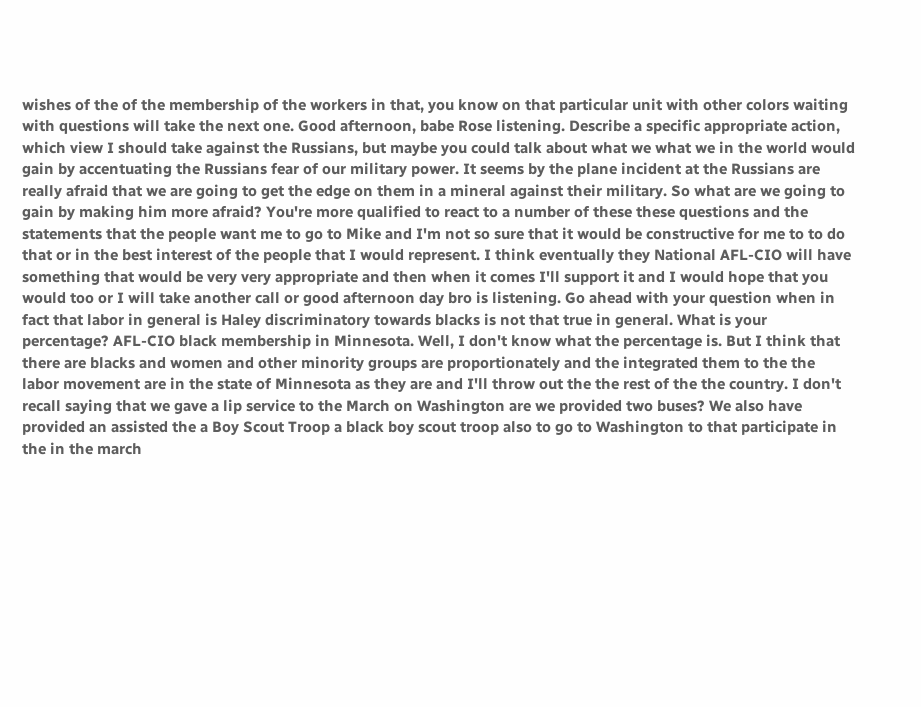wishes of the of the membership of the workers in that, you know on that particular unit with other colors waiting with questions will take the next one. Good afternoon, babe Rose listening. Describe a specific appropriate action, which view I should take against the Russians, but maybe you could talk about what we what we in the world would gain by accentuating the Russians fear of our military power. It seems by the plane incident at the Russians are really afraid that we are going to get the edge on them in a mineral against their military. So what are we going to gain by making him more afraid? You're more qualified to react to a number of these these questions and the statements that the people want me to go to Mike and I'm not so sure that it would be constructive for me to to do that or in the best interest of the people that I would represent. I think eventually they National AFL-CIO will have something that would be very very appropriate and then when it comes I'll support it and I would hope that you would too or I will take another call or good afternoon day bro is listening. Go ahead with your question when in fact that labor in general is Haley discriminatory towards blacks is not that true in general. What is your percentage? AFL-CIO black membership in Minnesota. Well, I don't know what the percentage is. But I think that there are blacks and women and other minority groups are proportionately and the integrated them to the the labor movement are in the state of Minnesota as they are and I'll throw out the the rest of the the country. I don't recall saying that we gave a lip service to the March on Washington are we provided two buses? We also have provided an assisted the a Boy Scout Troop a black boy scout troop also to go to Washington to that participate in the in the march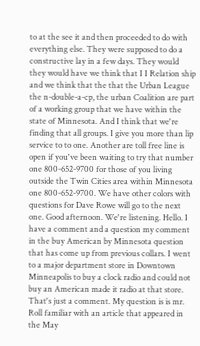to at the see it and then proceeded to do with everything else. They were supposed to do a constructive lay in a few days. They would they would have we think that I I Relation ship and we think that the that the Urban League the n-double-a-cp, the urban Coalition are part of a working group that we have within the state of Minnesota. And I think that we're finding that all groups. I give you more than lip service to to one. Another are toll free line is open if you've been waiting to try that number one 800-652-9700 for those of you living outside the Twin Cities area within Minnesota one 800-652-9700. We have other colors with questions for Dave Rowe will go to the next one. Good afternoon. We're listening. Hello. I have a comment and a question my comment in the buy American by Minnesota question that has come up from previous collars. I went to a major department store in Downtown Minneapolis to buy a clock radio and could not buy an American made it radio at that store. That's just a comment. My question is is mr. Roll familiar with an article that appeared in the May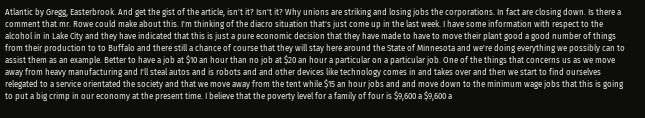Atlantic by Gregg, Easterbrook. And get the gist of the article, isn't it? Isn't it? Why unions are striking and losing jobs the corporations. In fact are closing down. Is there a comment that mr. Rowe could make about this. I'm thinking of the diacro situation that's just come up in the last week. I have some information with respect to the alcohol in in Lake City and they have indicated that this is just a pure economic decision that they have made to have to move their plant good a good number of things from their production to to Buffalo and there still a chance of course that they will stay here around the State of Minnesota and we're doing everything we possibly can to assist them as an example. Better to have a job at $10 an hour than no job at $20 an hour a particular on a particular job. One of the things that concerns us as we move away from heavy manufacturing and I'll steal autos and is robots and and other devices like technology comes in and takes over and then we start to find ourselves relegated to a service orientated the society and that we move away from the tent while $15 an hour jobs and and move down to the minimum wage jobs that this is going to put a big crimp in our economy at the present time. I believe that the poverty level for a family of four is $9,600 a $9,600 a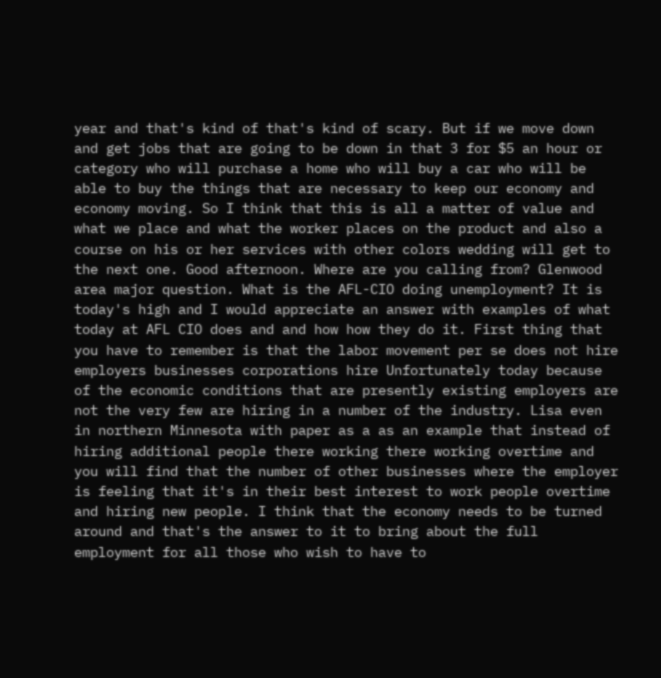year and that's kind of that's kind of scary. But if we move down and get jobs that are going to be down in that 3 for $5 an hour or category who will purchase a home who will buy a car who will be able to buy the things that are necessary to keep our economy and economy moving. So I think that this is all a matter of value and what we place and what the worker places on the product and also a course on his or her services with other colors wedding will get to the next one. Good afternoon. Where are you calling from? Glenwood area major question. What is the AFL-CIO doing unemployment? It is today's high and I would appreciate an answer with examples of what today at AFL CIO does and and how how they do it. First thing that you have to remember is that the labor movement per se does not hire employers businesses corporations hire Unfortunately today because of the economic conditions that are presently existing employers are not the very few are hiring in a number of the industry. Lisa even in northern Minnesota with paper as a as an example that instead of hiring additional people there working there working overtime and you will find that the number of other businesses where the employer is feeling that it's in their best interest to work people overtime and hiring new people. I think that the economy needs to be turned around and that's the answer to it to bring about the full employment for all those who wish to have to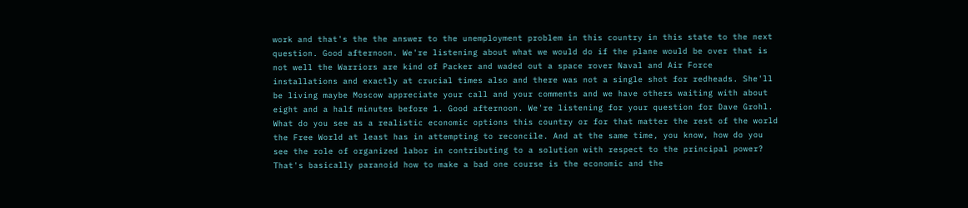work and that's the the answer to the unemployment problem in this country in this state to the next question. Good afternoon. We're listening about what we would do if the plane would be over that is not well the Warriors are kind of Packer and waded out a space rover Naval and Air Force installations and exactly at crucial times also and there was not a single shot for redheads. She'll be living maybe Moscow appreciate your call and your comments and we have others waiting with about eight and a half minutes before 1. Good afternoon. We're listening for your question for Dave Grohl. What do you see as a realistic economic options this country or for that matter the rest of the world the Free World at least has in attempting to reconcile. And at the same time, you know, how do you see the role of organized labor in contributing to a solution with respect to the principal power? That's basically paranoid how to make a bad one course is the economic and the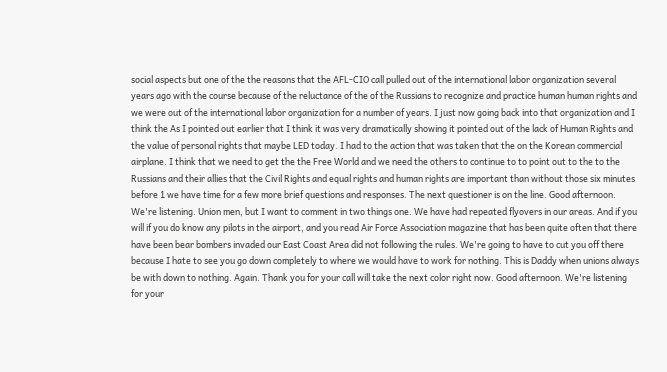social aspects but one of the the reasons that the AFL-CIO call pulled out of the international labor organization several years ago with the course because of the reluctance of the of the Russians to recognize and practice human human rights and we were out of the international labor organization for a number of years. I just now going back into that organization and I think the As I pointed out earlier that I think it was very dramatically showing it pointed out of the lack of Human Rights and the value of personal rights that maybe LED today. I had to the action that was taken that the on the Korean commercial airplane. I think that we need to get the the Free World and we need the others to continue to to point out to the to the Russians and their allies that the Civil Rights and equal rights and human rights are important than without those six minutes before 1 we have time for a few more brief questions and responses. The next questioner is on the line. Good afternoon. We're listening. Union men, but I want to comment in two things one. We have had repeated flyovers in our areas. And if you will if you do know any pilots in the airport, and you read Air Force Association magazine that has been quite often that there have been bear bombers invaded our East Coast Area did not following the rules. We're going to have to cut you off there because I hate to see you go down completely to where we would have to work for nothing. This is Daddy when unions always be with down to nothing. Again. Thank you for your call will take the next color right now. Good afternoon. We're listening for your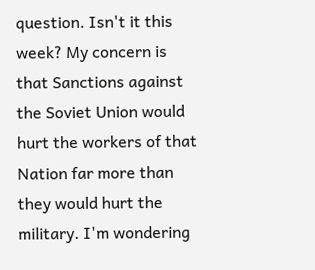question. Isn't it this week? My concern is that Sanctions against the Soviet Union would hurt the workers of that Nation far more than they would hurt the military. I'm wondering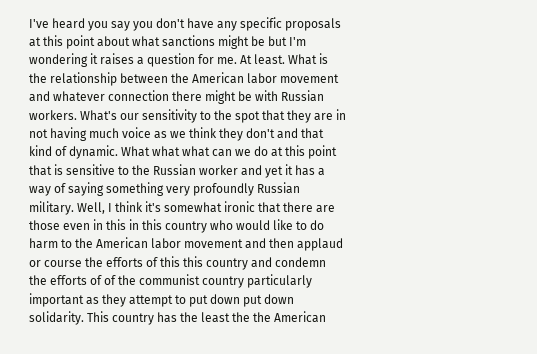I've heard you say you don't have any specific proposals at this point about what sanctions might be but I'm wondering it raises a question for me. At least. What is the relationship between the American labor movement and whatever connection there might be with Russian workers. What's our sensitivity to the spot that they are in not having much voice as we think they don't and that kind of dynamic. What what what can we do at this point that is sensitive to the Russian worker and yet it has a way of saying something very profoundly Russian military. Well, I think it's somewhat ironic that there are those even in this in this country who would like to do harm to the American labor movement and then applaud or course the efforts of this this country and condemn the efforts of of the communist country particularly important as they attempt to put down put down solidarity. This country has the least the the American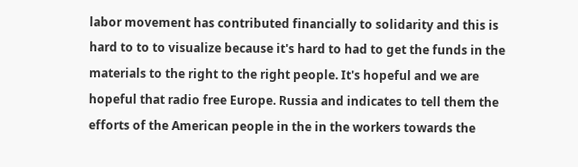labor movement has contributed financially to solidarity and this is hard to to to visualize because it's hard to had to get the funds in the materials to the right to the right people. It's hopeful and we are hopeful that radio free Europe. Russia and indicates to tell them the efforts of the American people in the in the workers towards the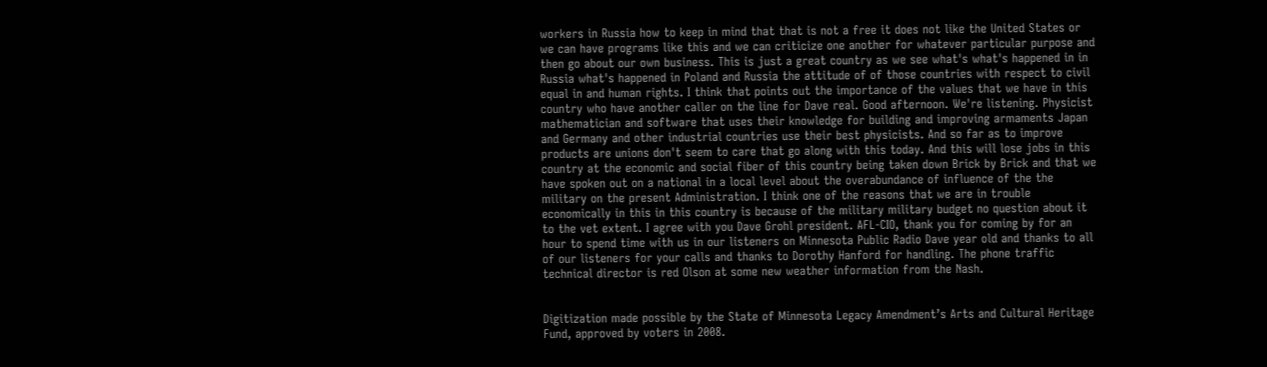workers in Russia how to keep in mind that that is not a free it does not like the United States or we can have programs like this and we can criticize one another for whatever particular purpose and then go about our own business. This is just a great country as we see what's what's happened in in Russia what's happened in Poland and Russia the attitude of of those countries with respect to civil equal in and human rights. I think that points out the importance of the values that we have in this country who have another caller on the line for Dave real. Good afternoon. We're listening. Physicist mathematician and software that uses their knowledge for building and improving armaments Japan and Germany and other industrial countries use their best physicists. And so far as to improve products are unions don't seem to care that go along with this today. And this will lose jobs in this country at the economic and social fiber of this country being taken down Brick by Brick and that we have spoken out on a national in a local level about the overabundance of influence of the the military on the present Administration. I think one of the reasons that we are in trouble economically in this in this country is because of the military military budget no question about it to the vet extent. I agree with you Dave Grohl president. AFL-CIO, thank you for coming by for an hour to spend time with us in our listeners on Minnesota Public Radio Dave year old and thanks to all of our listeners for your calls and thanks to Dorothy Hanford for handling. The phone traffic technical director is red Olson at some new weather information from the Nash.


Digitization made possible by the State of Minnesota Legacy Amendment’s Arts and Cultural Heritage Fund, approved by voters in 2008.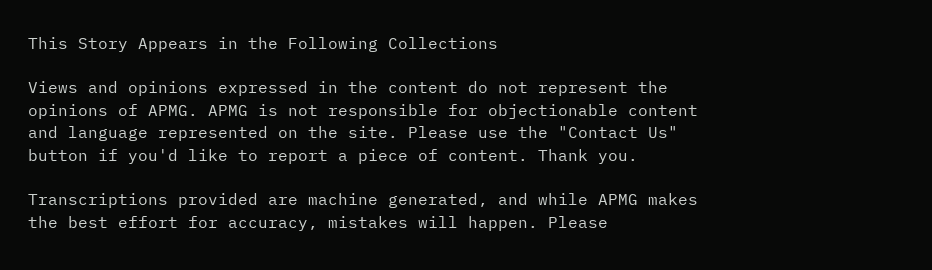This Story Appears in the Following Collections

Views and opinions expressed in the content do not represent the opinions of APMG. APMG is not responsible for objectionable content and language represented on the site. Please use the "Contact Us" button if you'd like to report a piece of content. Thank you.

Transcriptions provided are machine generated, and while APMG makes the best effort for accuracy, mistakes will happen. Please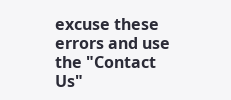excuse these errors and use the "Contact Us"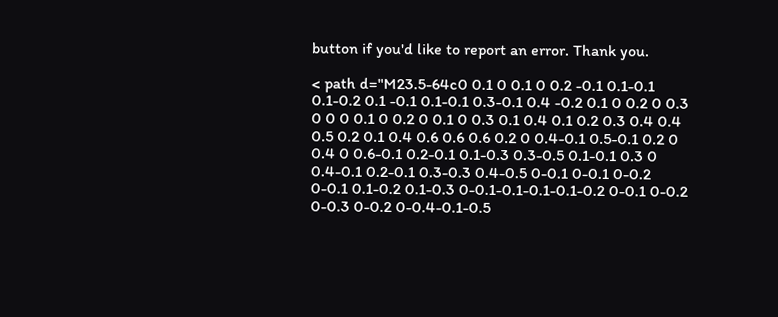button if you'd like to report an error. Thank you.

< path d="M23.5-64c0 0.1 0 0.1 0 0.2 -0.1 0.1-0.1 0.1-0.2 0.1 -0.1 0.1-0.1 0.3-0.1 0.4 -0.2 0.1 0 0.2 0 0.3 0 0 0 0.1 0 0.2 0 0.1 0 0.3 0.1 0.4 0.1 0.2 0.3 0.4 0.4 0.5 0.2 0.1 0.4 0.6 0.6 0.6 0.2 0 0.4-0.1 0.5-0.1 0.2 0 0.4 0 0.6-0.1 0.2-0.1 0.1-0.3 0.3-0.5 0.1-0.1 0.3 0 0.4-0.1 0.2-0.1 0.3-0.3 0.4-0.5 0-0.1 0-0.1 0-0.2 0-0.1 0.1-0.2 0.1-0.3 0-0.1-0.1-0.1-0.1-0.2 0-0.1 0-0.2 0-0.3 0-0.2 0-0.4-0.1-0.5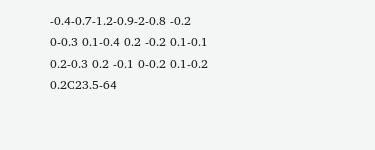-0.4-0.7-1.2-0.9-2-0.8 -0.2 0-0.3 0.1-0.4 0.2 -0.2 0.1-0.1 0.2-0.3 0.2 -0.1 0-0.2 0.1-0.2 0.2C23.5-64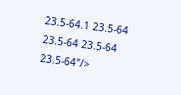23.5-64.1 23.5-64 23.5-64 23.5-64 23.5-64"/>